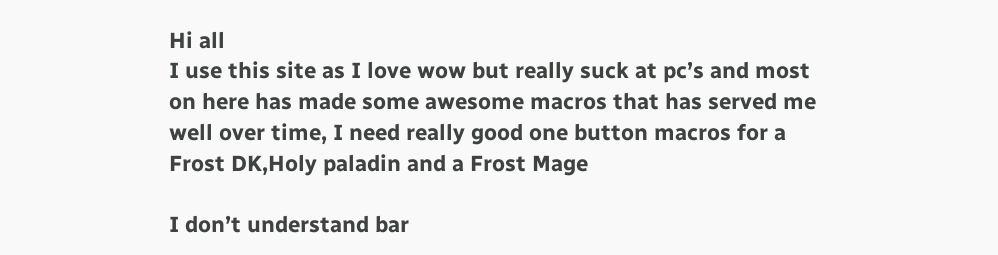Hi all
I use this site as I love wow but really suck at pc’s and most on here has made some awesome macros that has served me well over time, I need really good one button macros for a Frost DK,Holy paladin and a Frost Mage

I don’t understand bar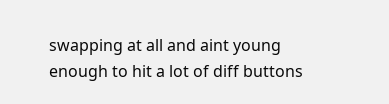swapping at all and aint young enough to hit a lot of diff buttons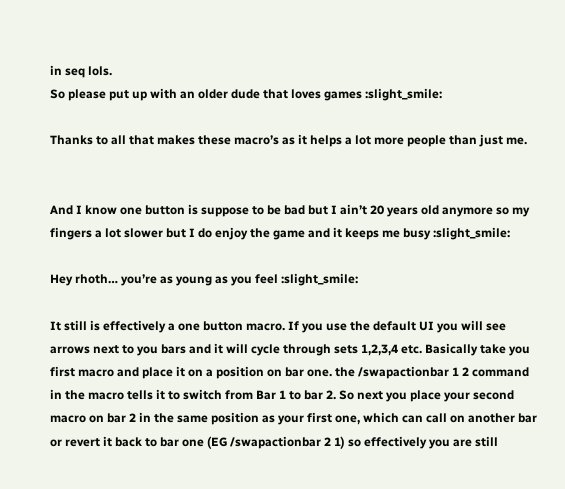in seq lols.
So please put up with an older dude that loves games :slight_smile:

Thanks to all that makes these macro’s as it helps a lot more people than just me.


And I know one button is suppose to be bad but I ain’t 20 years old anymore so my fingers a lot slower but I do enjoy the game and it keeps me busy :slight_smile:

Hey rhoth… you’re as young as you feel :slight_smile:

It still is effectively a one button macro. If you use the default UI you will see arrows next to you bars and it will cycle through sets 1,2,3,4 etc. Basically take you first macro and place it on a position on bar one. the /swapactionbar 1 2 command in the macro tells it to switch from Bar 1 to bar 2. So next you place your second macro on bar 2 in the same position as your first one, which can call on another bar or revert it back to bar one (EG /swapactionbar 2 1) so effectively you are still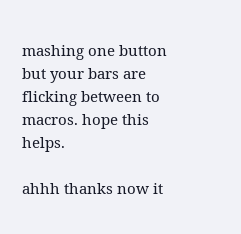mashing one button but your bars are flicking between to macros. hope this helps.

ahhh thanks now it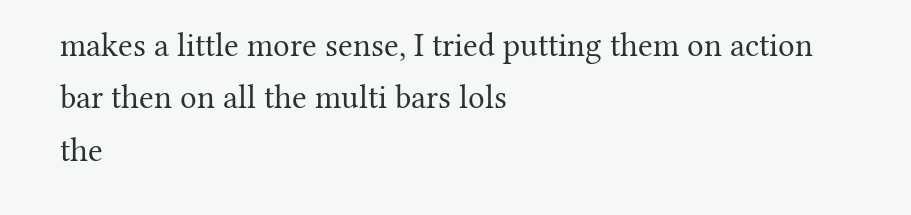makes a little more sense, I tried putting them on action bar then on all the multi bars lols
the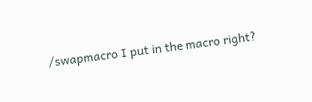/swapmacro I put in the macro right?